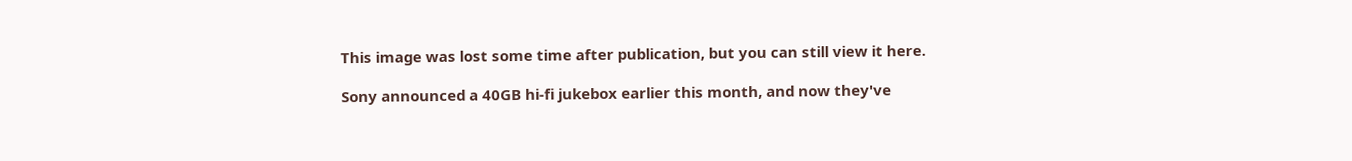This image was lost some time after publication, but you can still view it here.

Sony announced a 40GB hi-fi jukebox earlier this month, and now they've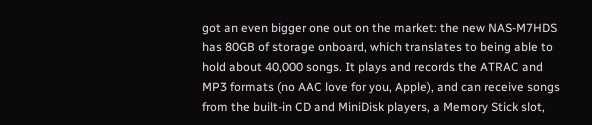got an even bigger one out on the market: the new NAS-M7HDS has 80GB of storage onboard, which translates to being able to hold about 40,000 songs. It plays and records the ATRAC and MP3 formats (no AAC love for you, Apple), and can receive songs from the built-in CD and MiniDisk players, a Memory Stick slot,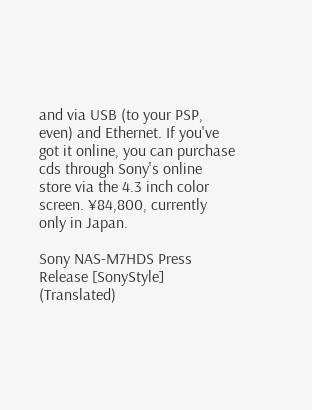and via USB (to your PSP, even) and Ethernet. If you've got it online, you can purchase cds through Sony's online store via the 4.3 inch color screen. ¥84,800, currently only in Japan.

Sony NAS-M7HDS Press Release [SonyStyle] (Translated)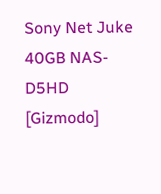Sony Net Juke 40GB NAS-D5HD [Gizmodo]